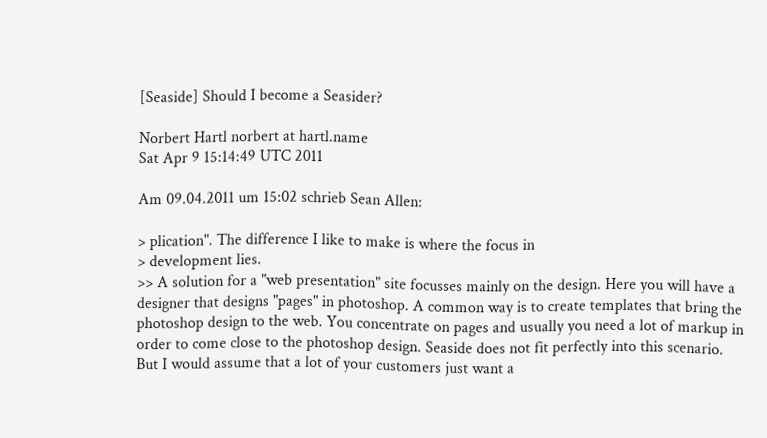[Seaside] Should I become a Seasider?

Norbert Hartl norbert at hartl.name
Sat Apr 9 15:14:49 UTC 2011

Am 09.04.2011 um 15:02 schrieb Sean Allen:

> plication". The difference I like to make is where the focus in
> development lies.
>> A solution for a "web presentation" site focusses mainly on the design. Here you will have a designer that designs "pages" in photoshop. A common way is to create templates that bring the photoshop design to the web. You concentrate on pages and usually you need a lot of markup in order to come close to the photoshop design. Seaside does not fit perfectly into this scenario. But I would assume that a lot of your customers just want a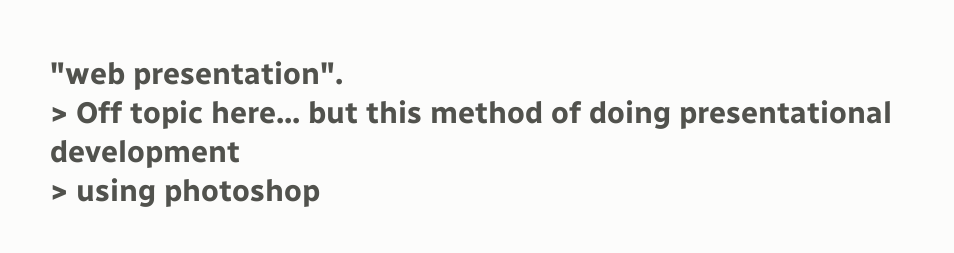"web presentation".
> Off topic here... but this method of doing presentational development
> using photoshop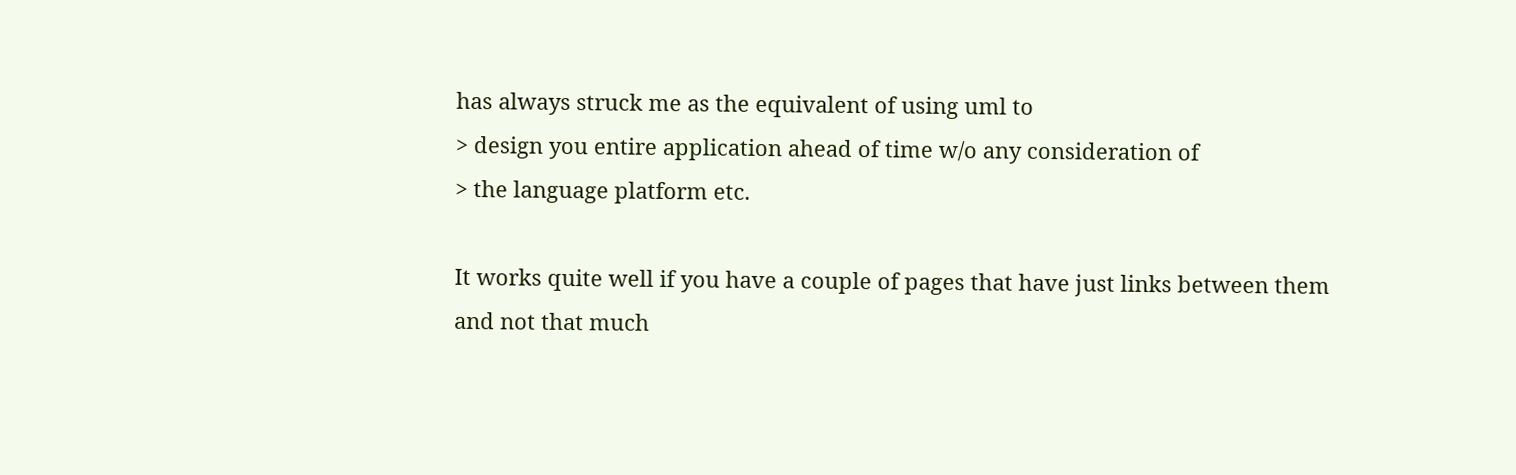has always struck me as the equivalent of using uml to
> design you entire application ahead of time w/o any consideration of
> the language platform etc.

It works quite well if you have a couple of pages that have just links between them and not that much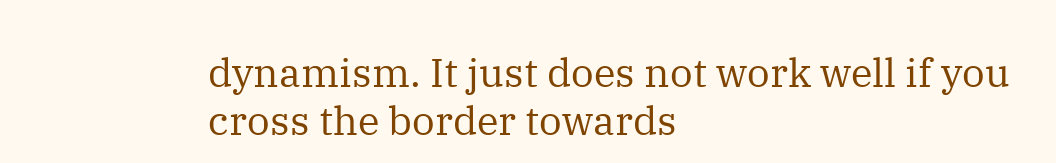dynamism. It just does not work well if you cross the border towards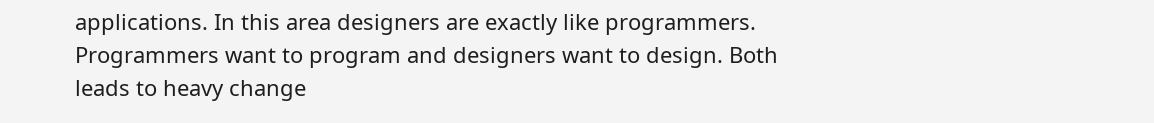applications. In this area designers are exactly like programmers. Programmers want to program and designers want to design. Both leads to heavy change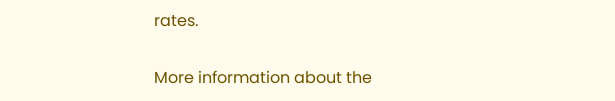rates.


More information about the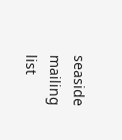seaside mailing list